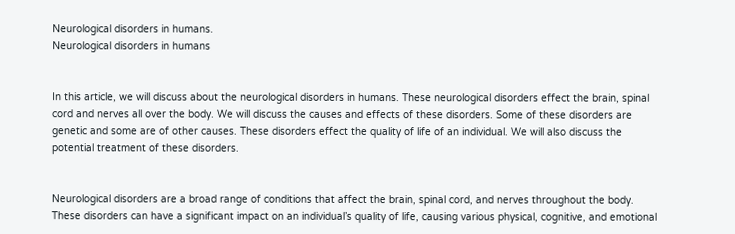Neurological disorders in humans.
Neurological disorders in humans


In this article, we will discuss about the neurological disorders in humans. These neurological disorders effect the brain, spinal cord and nerves all over the body. We will discuss the causes and effects of these disorders. Some of these disorders are genetic and some are of other causes. These disorders effect the quality of life of an individual. We will also discuss the potential treatment of these disorders.


Neurological disorders are a broad range of conditions that affect the brain, spinal cord, and nerves throughout the body. These disorders can have a significant impact on an individual’s quality of life, causing various physical, cognitive, and emotional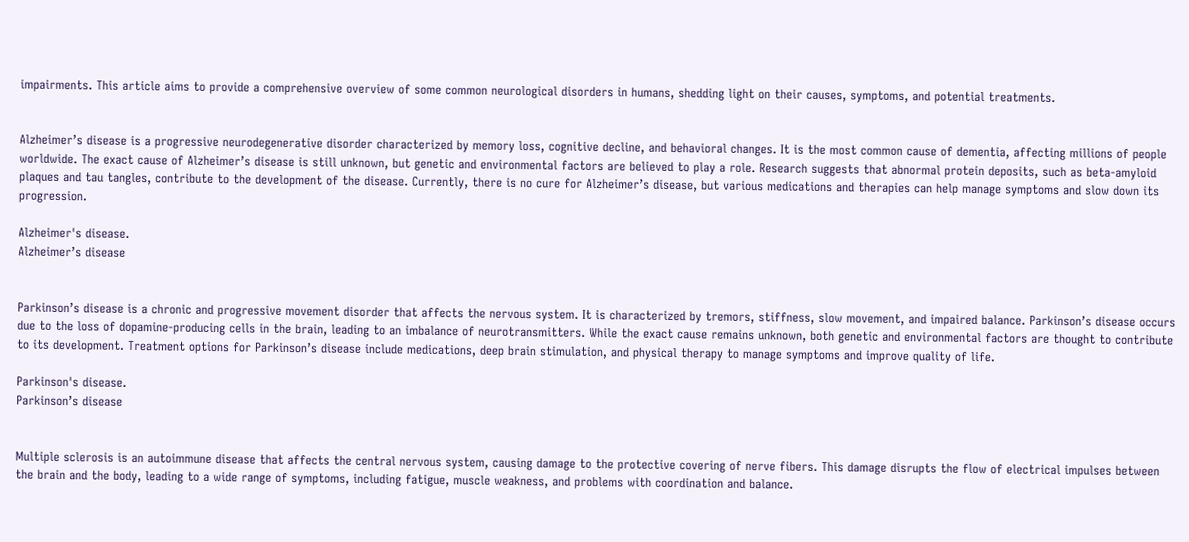impairments. This article aims to provide a comprehensive overview of some common neurological disorders in humans, shedding light on their causes, symptoms, and potential treatments.


Alzheimer’s disease is a progressive neurodegenerative disorder characterized by memory loss, cognitive decline, and behavioral changes. It is the most common cause of dementia, affecting millions of people worldwide. The exact cause of Alzheimer’s disease is still unknown, but genetic and environmental factors are believed to play a role. Research suggests that abnormal protein deposits, such as beta-amyloid plaques and tau tangles, contribute to the development of the disease. Currently, there is no cure for Alzheimer’s disease, but various medications and therapies can help manage symptoms and slow down its progression.

Alzheimer's disease.
Alzheimer’s disease


Parkinson’s disease is a chronic and progressive movement disorder that affects the nervous system. It is characterized by tremors, stiffness, slow movement, and impaired balance. Parkinson’s disease occurs due to the loss of dopamine-producing cells in the brain, leading to an imbalance of neurotransmitters. While the exact cause remains unknown, both genetic and environmental factors are thought to contribute to its development. Treatment options for Parkinson’s disease include medications, deep brain stimulation, and physical therapy to manage symptoms and improve quality of life.

Parkinson's disease.
Parkinson’s disease


Multiple sclerosis is an autoimmune disease that affects the central nervous system, causing damage to the protective covering of nerve fibers. This damage disrupts the flow of electrical impulses between the brain and the body, leading to a wide range of symptoms, including fatigue, muscle weakness, and problems with coordination and balance.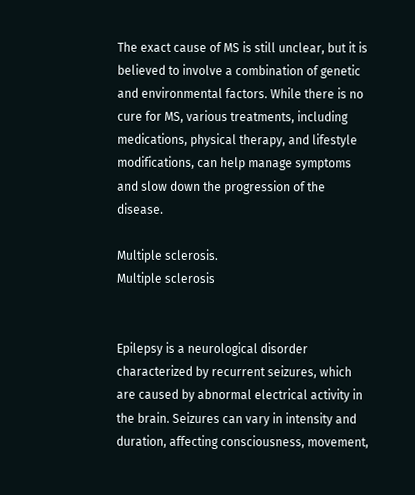The exact cause of MS is still unclear, but it is believed to involve a combination of genetic and environmental factors. While there is no cure for MS, various treatments, including medications, physical therapy, and lifestyle modifications, can help manage symptoms and slow down the progression of the disease.

Multiple sclerosis.
Multiple sclerosis


Epilepsy is a neurological disorder characterized by recurrent seizures, which are caused by abnormal electrical activity in the brain. Seizures can vary in intensity and duration, affecting consciousness, movement,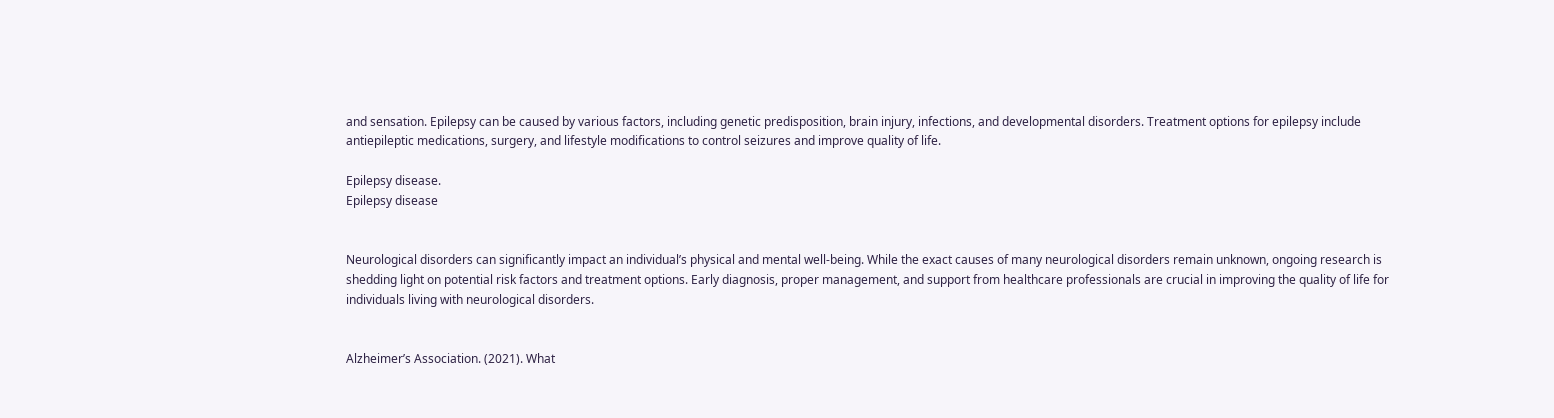and sensation. Epilepsy can be caused by various factors, including genetic predisposition, brain injury, infections, and developmental disorders. Treatment options for epilepsy include antiepileptic medications, surgery, and lifestyle modifications to control seizures and improve quality of life.

Epilepsy disease.
Epilepsy disease


Neurological disorders can significantly impact an individual’s physical and mental well-being. While the exact causes of many neurological disorders remain unknown, ongoing research is shedding light on potential risk factors and treatment options. Early diagnosis, proper management, and support from healthcare professionals are crucial in improving the quality of life for individuals living with neurological disorders.


Alzheimer’s Association. (2021). What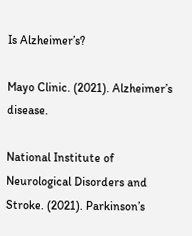Is Alzheimer’s?

Mayo Clinic. (2021). Alzheimer’s disease.

National Institute of Neurological Disorders and Stroke. (2021). Parkinson’s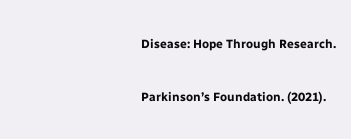Disease: Hope Through Research.

Parkinson’s Foundation. (2021).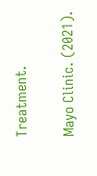Treatment.

Mayo Clinic. (2021).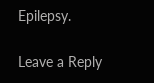Epilepsy.

Leave a Reply